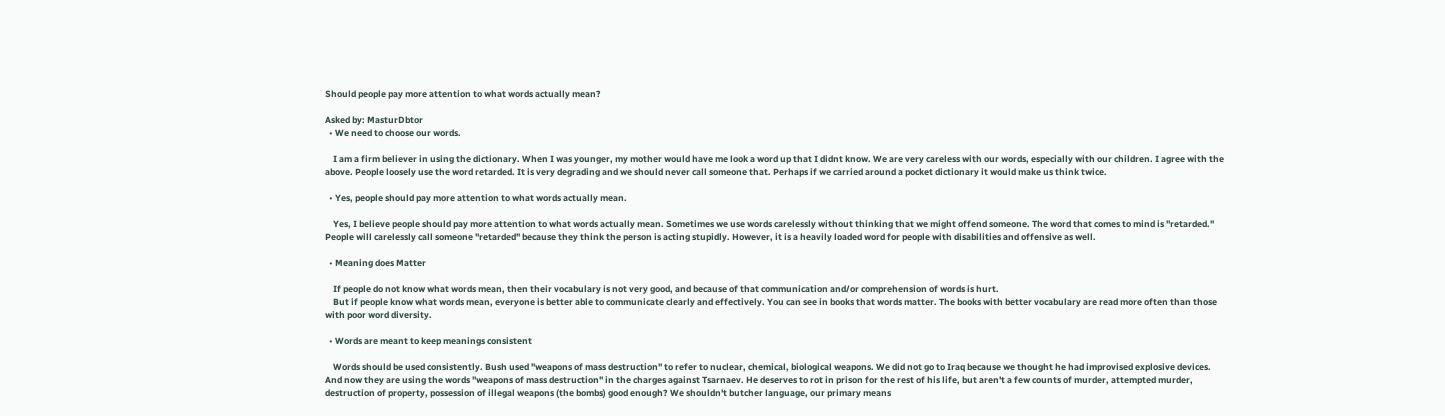Should people pay more attention to what words actually mean?

Asked by: MasturDbtor
  • We need to choose our words.

    I am a firm believer in using the dictionary. When I was younger, my mother would have me look a word up that I didnt know. We are very careless with our words, especially with our children. I agree with the above. People loosely use the word retarded. It is very degrading and we should never call someone that. Perhaps if we carried around a pocket dictionary it would make us think twice.

  • Yes, people should pay more attention to what words actually mean.

    Yes, I believe people should pay more attention to what words actually mean. Sometimes we use words carelessly without thinking that we might offend someone. The word that comes to mind is "retarded." People will carelessly call someone "retarded" because they think the person is acting stupidly. However, it is a heavily loaded word for people with disabilities and offensive as well.

  • Meaning does Matter

    If people do not know what words mean, then their vocabulary is not very good, and because of that communication and/or comprehension of words is hurt.
    But if people know what words mean, everyone is better able to communicate clearly and effectively. You can see in books that words matter. The books with better vocabulary are read more often than those with poor word diversity.

  • Words are meant to keep meanings consistent

    Words should be used consistently. Bush used "weapons of mass destruction" to refer to nuclear, chemical, biological weapons. We did not go to Iraq because we thought he had improvised explosive devices. And now they are using the words "weapons of mass destruction" in the charges against Tsarnaev. He deserves to rot in prison for the rest of his life, but aren't a few counts of murder, attempted murder, destruction of property, possession of illegal weapons (the bombs) good enough? We shouldn't butcher language, our primary means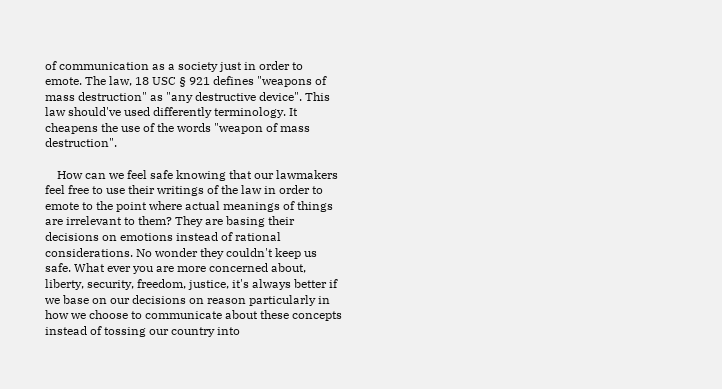of communication as a society just in order to emote. The law, 18 USC § 921 defines "weapons of mass destruction" as "any destructive device". This law should've used differently terminology. It cheapens the use of the words "weapon of mass destruction".

    How can we feel safe knowing that our lawmakers feel free to use their writings of the law in order to emote to the point where actual meanings of things are irrelevant to them? They are basing their decisions on emotions instead of rational considerations. No wonder they couldn't keep us safe. What ever you are more concerned about, liberty, security, freedom, justice, it's always better if we base on our decisions on reason particularly in how we choose to communicate about these concepts instead of tossing our country into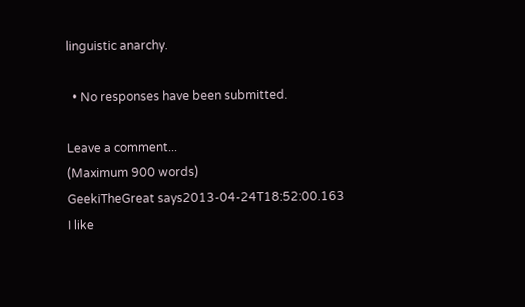linguistic anarchy.

  • No responses have been submitted.

Leave a comment...
(Maximum 900 words)
GeekiTheGreat says2013-04-24T18:52:00.163
I like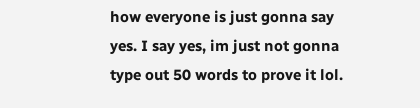how everyone is just gonna say yes. I say yes, im just not gonna type out 50 words to prove it lol.